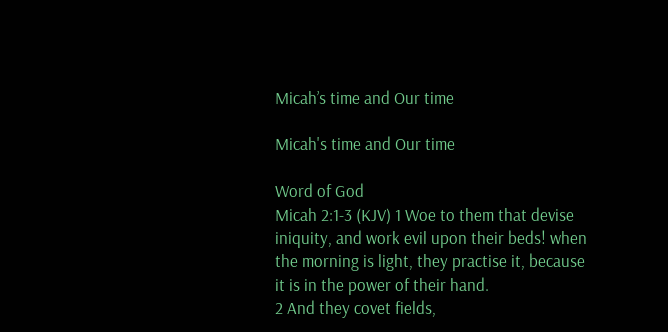Micah’s time and Our time

Micah's time and Our time

Word of God
Micah 2:1-3 (KJV) 1 Woe to them that devise iniquity, and work evil upon their beds! when the morning is light, they practise it, because it is in the power of their hand.
2 And they covet fields,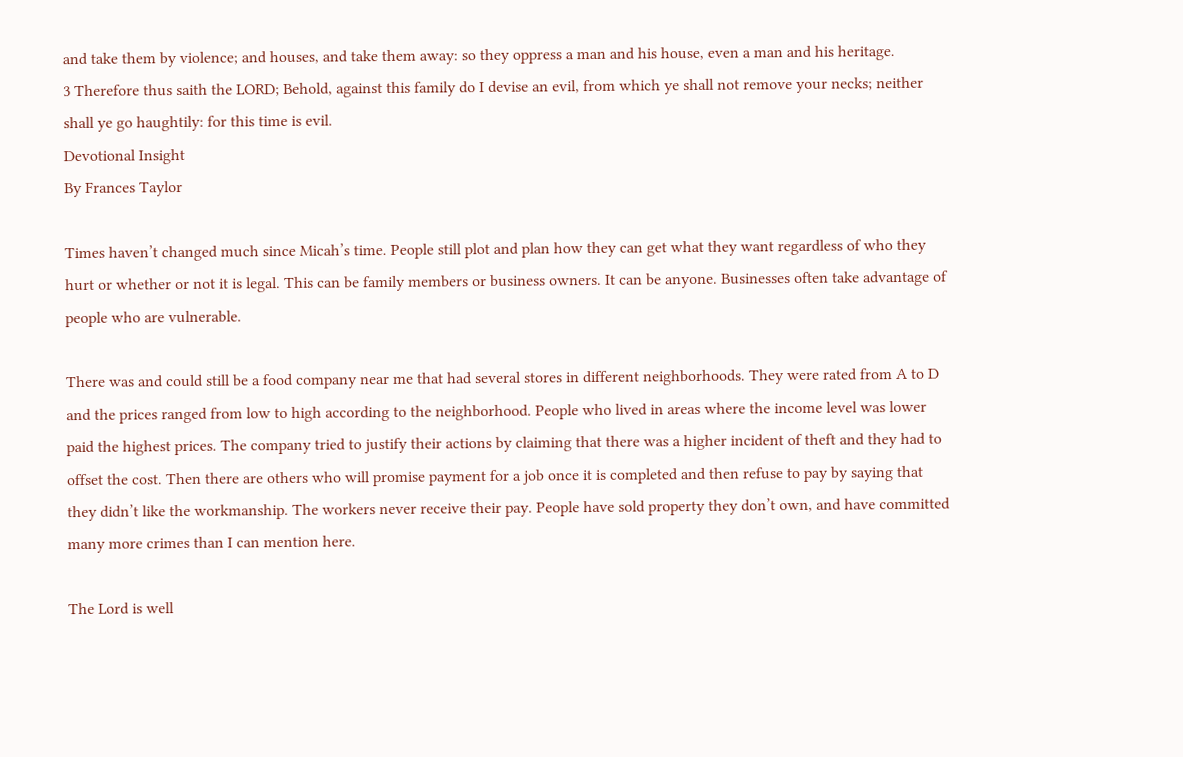and take them by violence; and houses, and take them away: so they oppress a man and his house, even a man and his heritage.
3 Therefore thus saith the LORD; Behold, against this family do I devise an evil, from which ye shall not remove your necks; neither shall ye go haughtily: for this time is evil.
Devotional Insight
By Frances Taylor

Times haven’t changed much since Micah’s time. People still plot and plan how they can get what they want regardless of who they hurt or whether or not it is legal. This can be family members or business owners. It can be anyone. Businesses often take advantage of people who are vulnerable.

There was and could still be a food company near me that had several stores in different neighborhoods. They were rated from A to D and the prices ranged from low to high according to the neighborhood. People who lived in areas where the income level was lower paid the highest prices. The company tried to justify their actions by claiming that there was a higher incident of theft and they had to offset the cost. Then there are others who will promise payment for a job once it is completed and then refuse to pay by saying that they didn’t like the workmanship. The workers never receive their pay. People have sold property they don’t own, and have committed many more crimes than I can mention here.

The Lord is well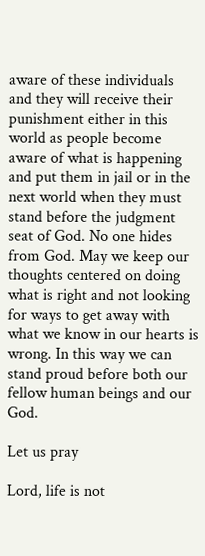aware of these individuals and they will receive their punishment either in this world as people become aware of what is happening and put them in jail or in the next world when they must stand before the judgment seat of God. No one hides from God. May we keep our thoughts centered on doing what is right and not looking for ways to get away with what we know in our hearts is wrong. In this way we can stand proud before both our fellow human beings and our God.

Let us pray

Lord, life is not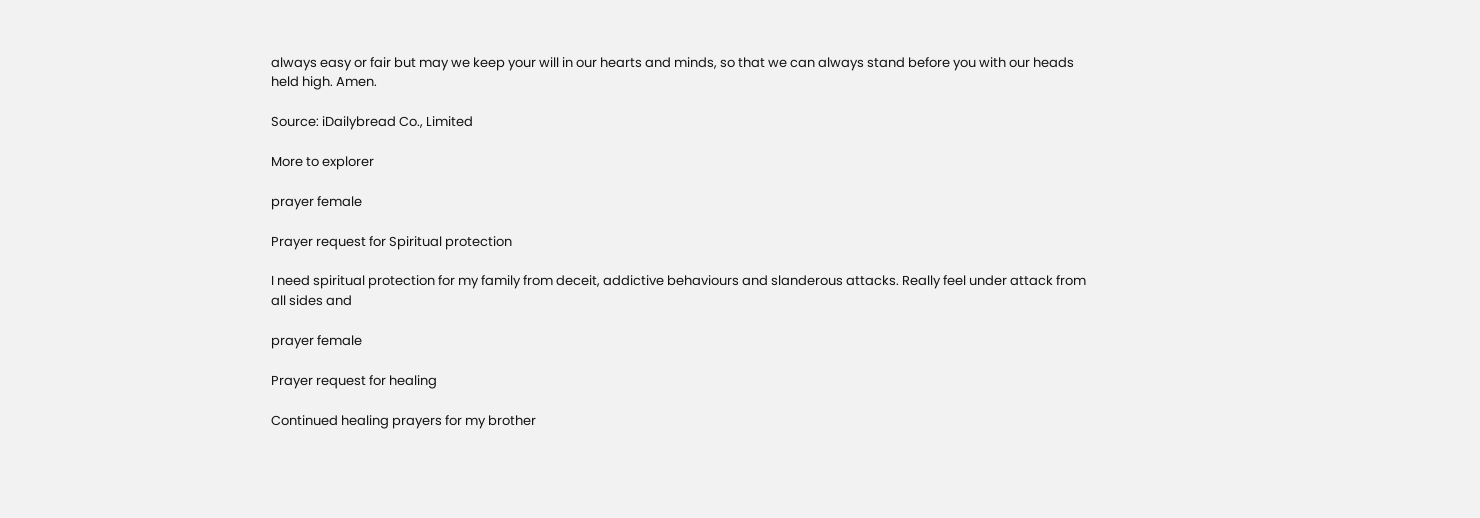always easy or fair but may we keep your will in our hearts and minds, so that we can always stand before you with our heads held high. Amen.

Source: iDailybread Co., Limited

More to explorer

prayer female

Prayer request for Spiritual protection

I need spiritual protection for my family from deceit, addictive behaviours and slanderous attacks. Really feel under attack from all sides and

prayer female

Prayer request for healing

Continued healing prayers for my brother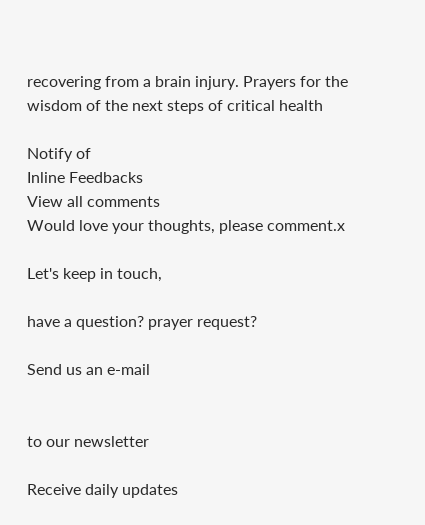recovering from a brain injury. Prayers for the wisdom of the next steps of critical health

Notify of
Inline Feedbacks
View all comments
Would love your thoughts, please comment.x

Let's keep in touch,

have a question? prayer request?

Send us an e-mail


to our newsletter

Receive daily updates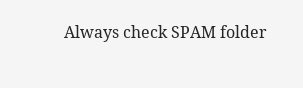Always check SPAM folder